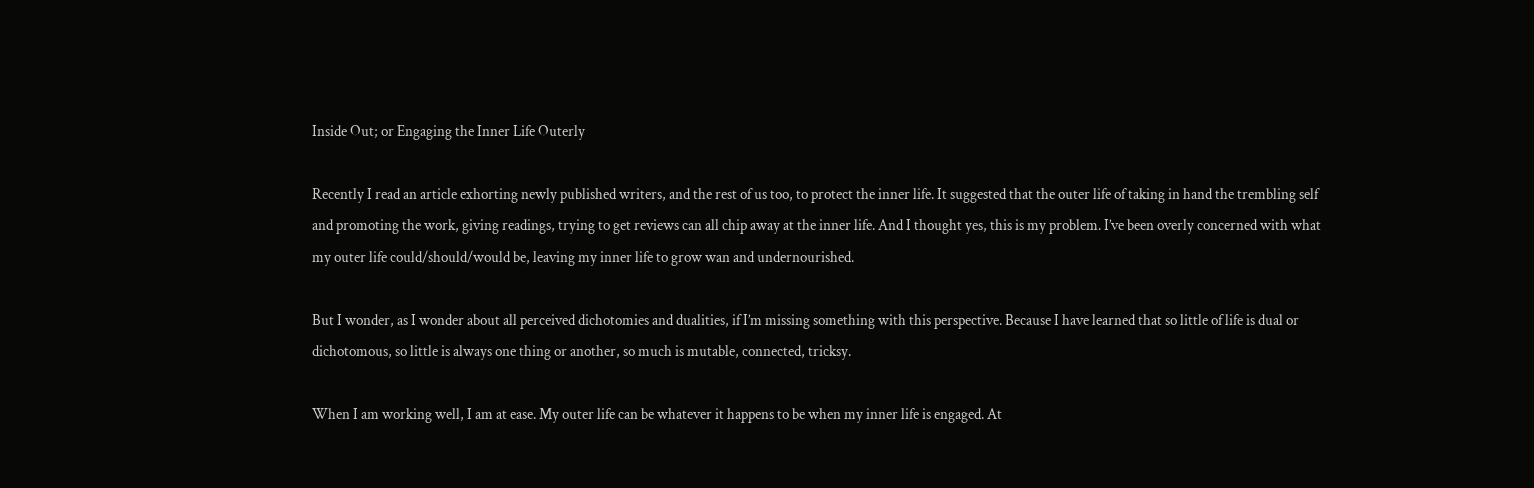Inside Out; or Engaging the Inner Life Outerly

Recently I read an article exhorting newly published writers, and the rest of us too, to protect the inner life. It suggested that the outer life of taking in hand the trembling self and promoting the work, giving readings, trying to get reviews can all chip away at the inner life. And I thought yes, this is my problem. I’ve been overly concerned with what my outer life could/should/would be, leaving my inner life to grow wan and undernourished.

But I wonder, as I wonder about all perceived dichotomies and dualities, if I’m missing something with this perspective. Because I have learned that so little of life is dual or dichotomous, so little is always one thing or another, so much is mutable, connected, tricksy.

When I am working well, I am at ease. My outer life can be whatever it happens to be when my inner life is engaged. At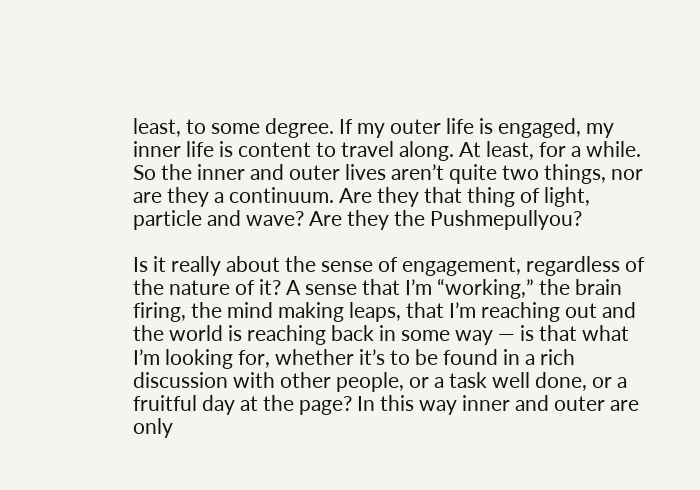least, to some degree. If my outer life is engaged, my inner life is content to travel along. At least, for a while. So the inner and outer lives aren’t quite two things, nor are they a continuum. Are they that thing of light, particle and wave? Are they the Pushmepullyou?

Is it really about the sense of engagement, regardless of the nature of it? A sense that I’m “working,” the brain firing, the mind making leaps, that I’m reaching out and the world is reaching back in some way — is that what I’m looking for, whether it’s to be found in a rich discussion with other people, or a task well done, or a fruitful day at the page? In this way inner and outer are only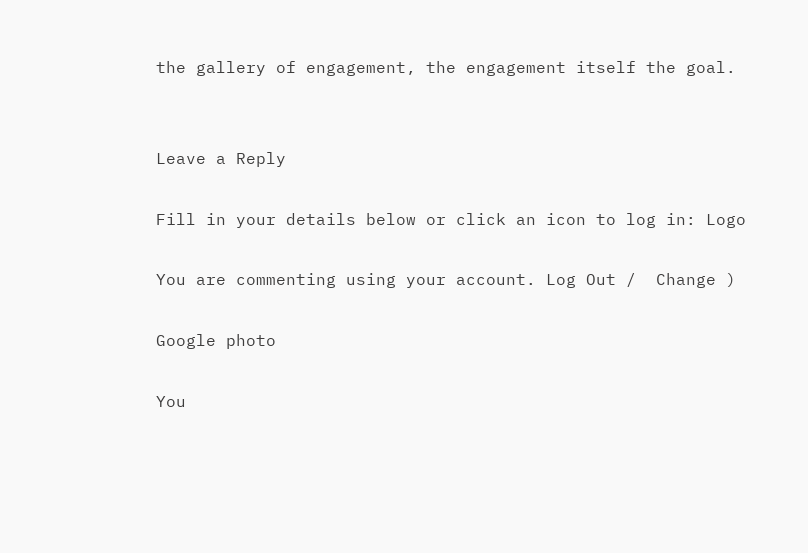the gallery of engagement, the engagement itself the goal.


Leave a Reply

Fill in your details below or click an icon to log in: Logo

You are commenting using your account. Log Out /  Change )

Google photo

You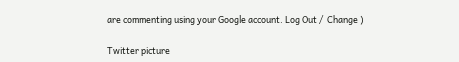are commenting using your Google account. Log Out /  Change )

Twitter picture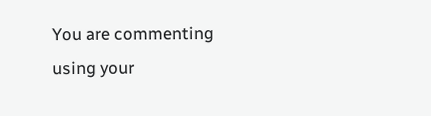You are commenting using your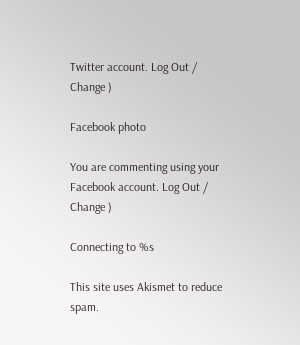Twitter account. Log Out /  Change )

Facebook photo

You are commenting using your Facebook account. Log Out /  Change )

Connecting to %s

This site uses Akismet to reduce spam.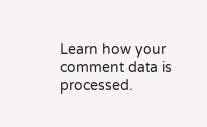Learn how your comment data is processed.